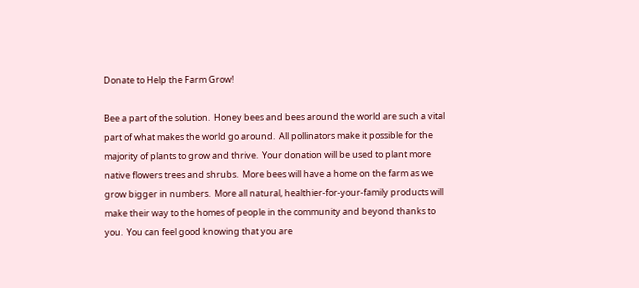Donate to Help the Farm Grow!

Bee a part of the solution.  Honey bees and bees around the world are such a vital part of what makes the world go around.  All pollinators make it possible for the majority of plants to grow and thrive.  Your donation will be used to plant more native flowers trees and shrubs.  More bees will have a home on the farm as we grow bigger in numbers.  More all natural, healthier-for-your-family products will make their way to the homes of people in the community and beyond thanks to you.  You can feel good knowing that you are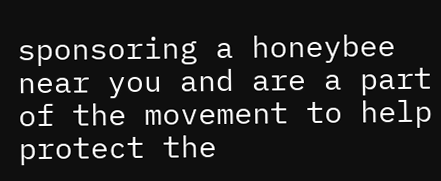sponsoring a honeybee near you and are a part of the movement to help protect the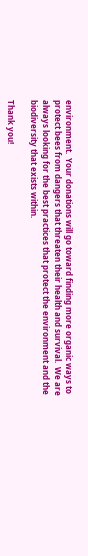environment.  Your donations will go toward finding more organic ways to protect bees from dangers that threaten their health and survival.  We are always looking for the best practices that protect the environment and the biodiversity that exists within.

Thank you!